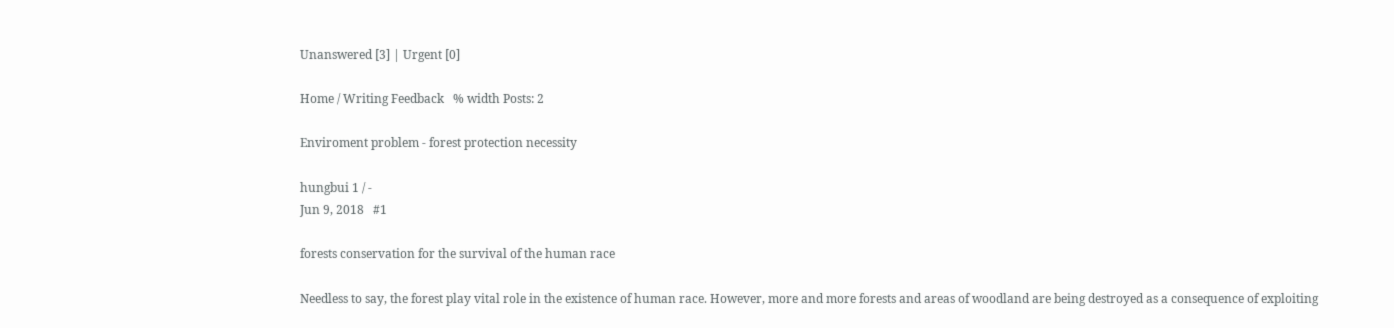Unanswered [3] | Urgent [0]

Home / Writing Feedback   % width Posts: 2

Enviroment problem - forest protection necessity

hungbui 1 / -
Jun 9, 2018   #1

forests conservation for the survival of the human race

Needless to say, the forest play vital role in the existence of human race. However, more and more forests and areas of woodland are being destroyed as a consequence of exploiting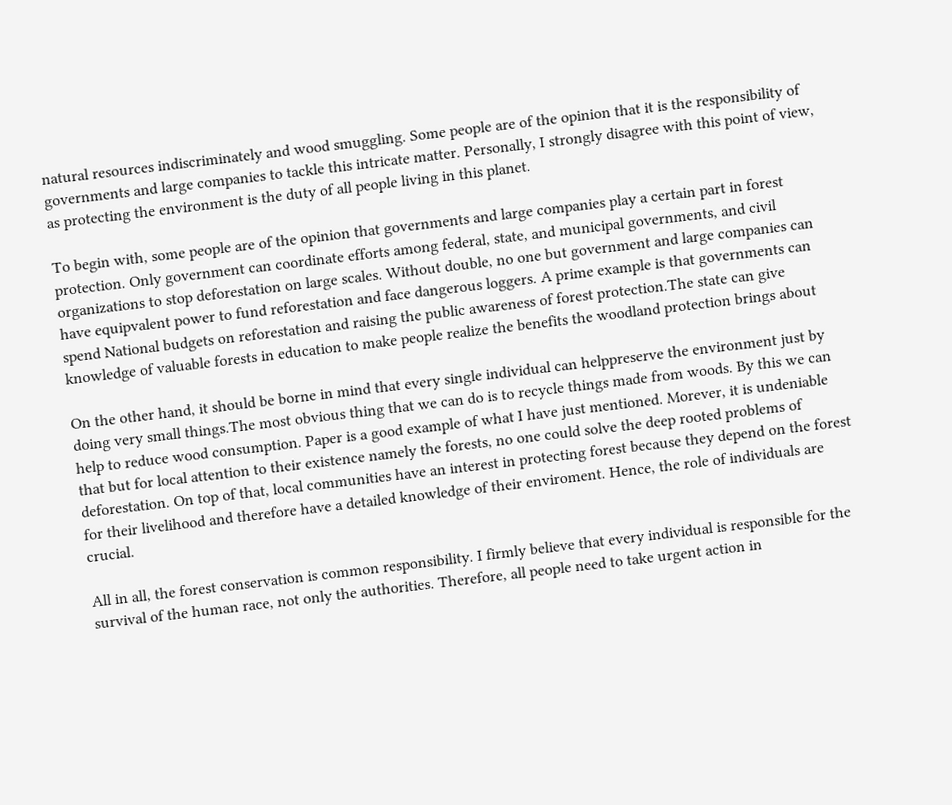natural resources indiscriminately and wood smuggling. Some people are of the opinion that it is the responsibility of governments and large companies to tackle this intricate matter. Personally, I strongly disagree with this point of view, as protecting the environment is the duty of all people living in this planet.

To begin with, some people are of the opinion that governments and large companies play a certain part in forest protection. Only government can coordinate efforts among federal, state, and municipal governments, and civil organizations to stop deforestation on large scales. Without double, no one but government and large companies can have equipvalent power to fund reforestation and face dangerous loggers. A prime example is that governments can spend National budgets on reforestation and raising the public awareness of forest protection.The state can give knowledge of valuable forests in education to make people realize the benefits the woodland protection brings about

On the other hand, it should be borne in mind that every single individual can helppreserve the environment just by doing very small things.The most obvious thing that we can do is to recycle things made from woods. By this we can help to reduce wood consumption. Paper is a good example of what I have just mentioned. Morever, it is undeniable that but for local attention to their existence namely the forests, no one could solve the deep rooted problems of deforestation. On top of that, local communities have an interest in protecting forest because they depend on the forest for their livelihood and therefore have a detailed knowledge of their enviroment. Hence, the role of individuals are crucial.

All in all, the forest conservation is common responsibility. I firmly believe that every individual is responsible for the survival of the human race, not only the authorities. Therefore, all people need to take urgent action in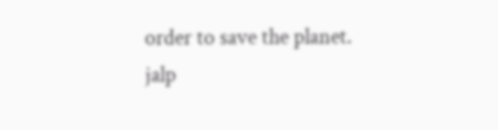order to save the planet.
jalp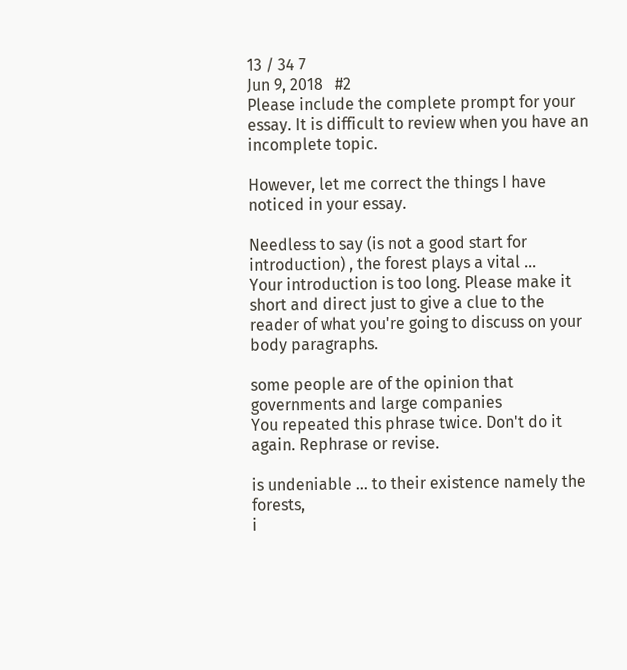13 / 34 7
Jun 9, 2018   #2
Please include the complete prompt for your essay. It is difficult to review when you have an incomplete topic.

However, let me correct the things I have noticed in your essay.

Needless to say (is not a good start for introduction) , the forest plays a vital ...
Your introduction is too long. Please make it short and direct just to give a clue to the reader of what you're going to discuss on your body paragraphs.

some people are of the opinion that governments and large companies
You repeated this phrase twice. Don't do it again. Rephrase or revise.

is undeniable ... to their existence namely the forests,
i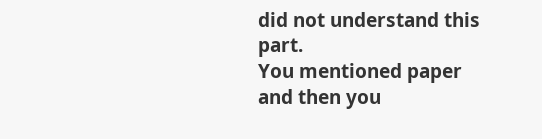did not understand this part.
You mentioned paper and then you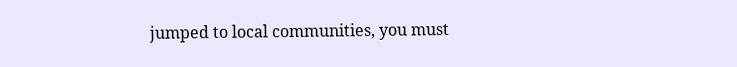jumped to local communities, you must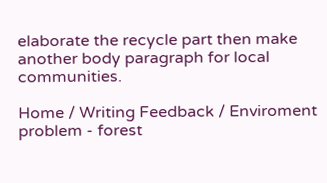elaborate the recycle part then make another body paragraph for local communities.

Home / Writing Feedback / Enviroment problem - forest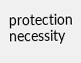protection necessity